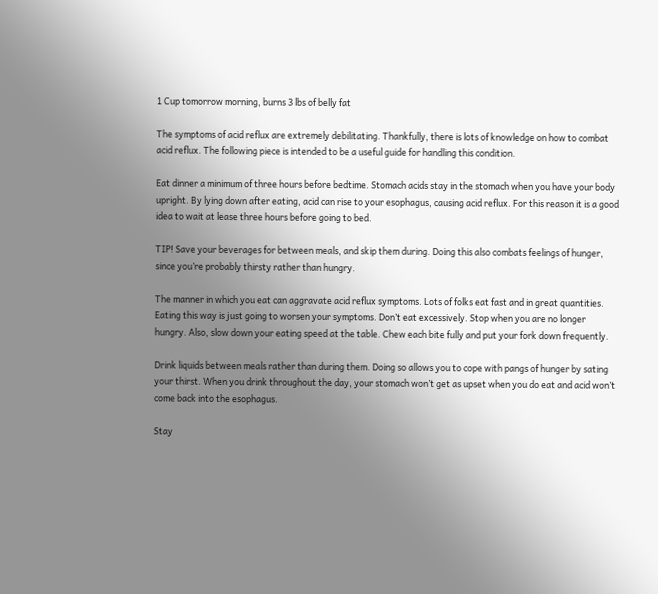1 Cup tomorrow morning, burns 3 lbs of belly fat

The symptoms of acid reflux are extremely debilitating. Thankfully, there is lots of knowledge on how to combat acid reflux. The following piece is intended to be a useful guide for handling this condition.

Eat dinner a minimum of three hours before bedtime. Stomach acids stay in the stomach when you have your body upright. By lying down after eating, acid can rise to your esophagus, causing acid reflux. For this reason it is a good idea to wait at lease three hours before going to bed.

TIP! Save your beverages for between meals, and skip them during. Doing this also combats feelings of hunger, since you’re probably thirsty rather than hungry.

The manner in which you eat can aggravate acid reflux symptoms. Lots of folks eat fast and in great quantities. Eating this way is just going to worsen your symptoms. Don’t eat excessively. Stop when you are no longer hungry. Also, slow down your eating speed at the table. Chew each bite fully and put your fork down frequently.

Drink liquids between meals rather than during them. Doing so allows you to cope with pangs of hunger by sating your thirst. When you drink throughout the day, your stomach won’t get as upset when you do eat and acid won’t come back into the esophagus.

Stay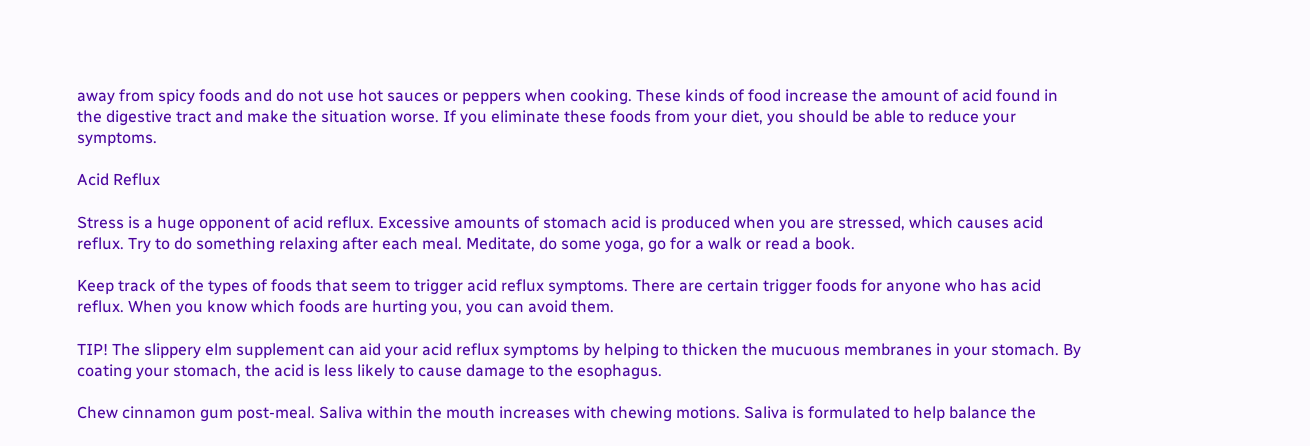away from spicy foods and do not use hot sauces or peppers when cooking. These kinds of food increase the amount of acid found in the digestive tract and make the situation worse. If you eliminate these foods from your diet, you should be able to reduce your symptoms.

Acid Reflux

Stress is a huge opponent of acid reflux. Excessive amounts of stomach acid is produced when you are stressed, which causes acid reflux. Try to do something relaxing after each meal. Meditate, do some yoga, go for a walk or read a book.

Keep track of the types of foods that seem to trigger acid reflux symptoms. There are certain trigger foods for anyone who has acid reflux. When you know which foods are hurting you, you can avoid them.

TIP! The slippery elm supplement can aid your acid reflux symptoms by helping to thicken the mucuous membranes in your stomach. By coating your stomach, the acid is less likely to cause damage to the esophagus.

Chew cinnamon gum post-meal. Saliva within the mouth increases with chewing motions. Saliva is formulated to help balance the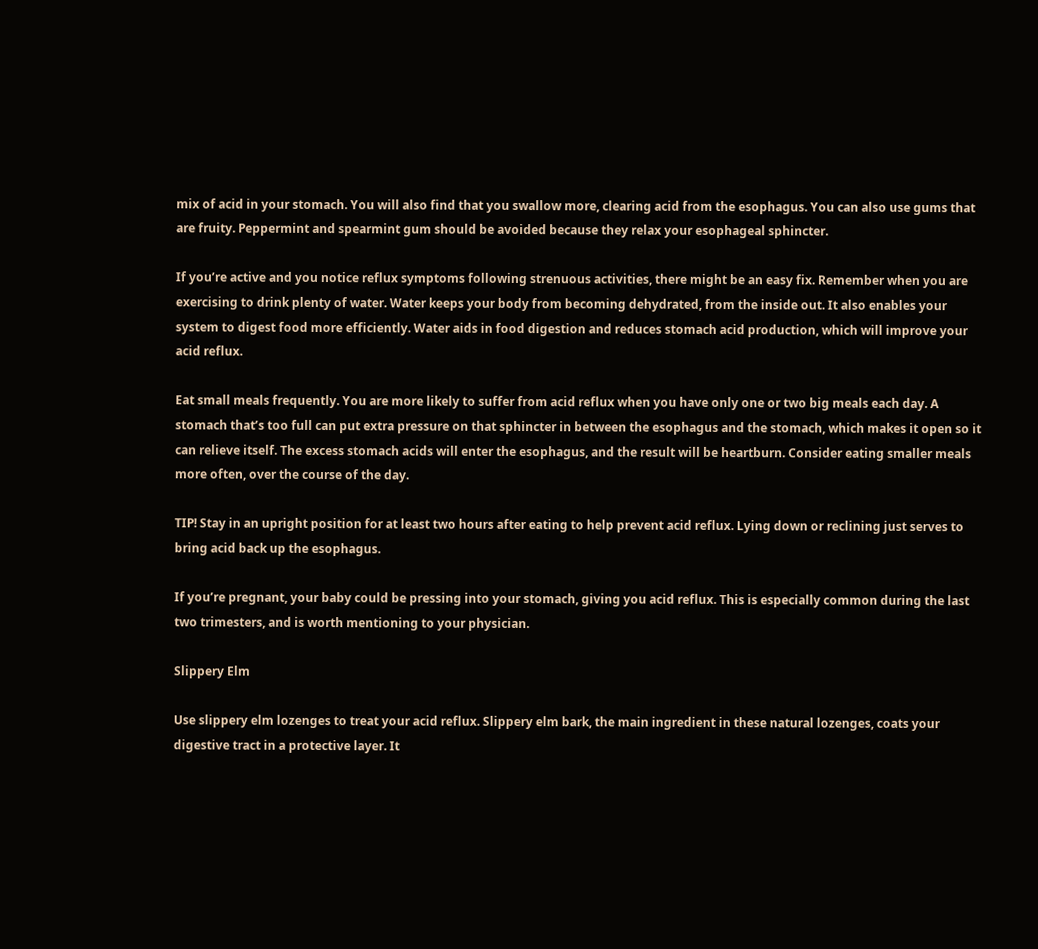mix of acid in your stomach. You will also find that you swallow more, clearing acid from the esophagus. You can also use gums that are fruity. Peppermint and spearmint gum should be avoided because they relax your esophageal sphincter.

If you’re active and you notice reflux symptoms following strenuous activities, there might be an easy fix. Remember when you are exercising to drink plenty of water. Water keeps your body from becoming dehydrated, from the inside out. It also enables your system to digest food more efficiently. Water aids in food digestion and reduces stomach acid production, which will improve your acid reflux.

Eat small meals frequently. You are more likely to suffer from acid reflux when you have only one or two big meals each day. A stomach that’s too full can put extra pressure on that sphincter in between the esophagus and the stomach, which makes it open so it can relieve itself. The excess stomach acids will enter the esophagus, and the result will be heartburn. Consider eating smaller meals more often, over the course of the day.

TIP! Stay in an upright position for at least two hours after eating to help prevent acid reflux. Lying down or reclining just serves to bring acid back up the esophagus.

If you’re pregnant, your baby could be pressing into your stomach, giving you acid reflux. This is especially common during the last two trimesters, and is worth mentioning to your physician.

Slippery Elm

Use slippery elm lozenges to treat your acid reflux. Slippery elm bark, the main ingredient in these natural lozenges, coats your digestive tract in a protective layer. It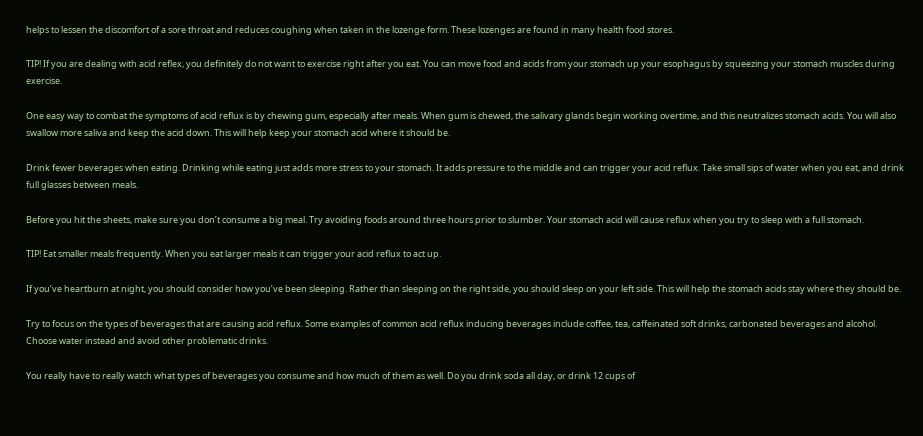helps to lessen the discomfort of a sore throat and reduces coughing when taken in the lozenge form. These lozenges are found in many health food stores.

TIP! If you are dealing with acid reflex, you definitely do not want to exercise right after you eat. You can move food and acids from your stomach up your esophagus by squeezing your stomach muscles during exercise.

One easy way to combat the symptoms of acid reflux is by chewing gum, especially after meals. When gum is chewed, the salivary glands begin working overtime, and this neutralizes stomach acids. You will also swallow more saliva and keep the acid down. This will help keep your stomach acid where it should be.

Drink fewer beverages when eating. Drinking while eating just adds more stress to your stomach. It adds pressure to the middle and can trigger your acid reflux. Take small sips of water when you eat, and drink full glasses between meals.

Before you hit the sheets, make sure you don’t consume a big meal. Try avoiding foods around three hours prior to slumber. Your stomach acid will cause reflux when you try to sleep with a full stomach.

TIP! Eat smaller meals frequently. When you eat larger meals it can trigger your acid reflux to act up.

If you’ve heartburn at night, you should consider how you’ve been sleeping. Rather than sleeping on the right side, you should sleep on your left side. This will help the stomach acids stay where they should be.

Try to focus on the types of beverages that are causing acid reflux. Some examples of common acid reflux inducing beverages include coffee, tea, caffeinated soft drinks, carbonated beverages and alcohol. Choose water instead and avoid other problematic drinks.

You really have to really watch what types of beverages you consume and how much of them as well. Do you drink soda all day, or drink 12 cups of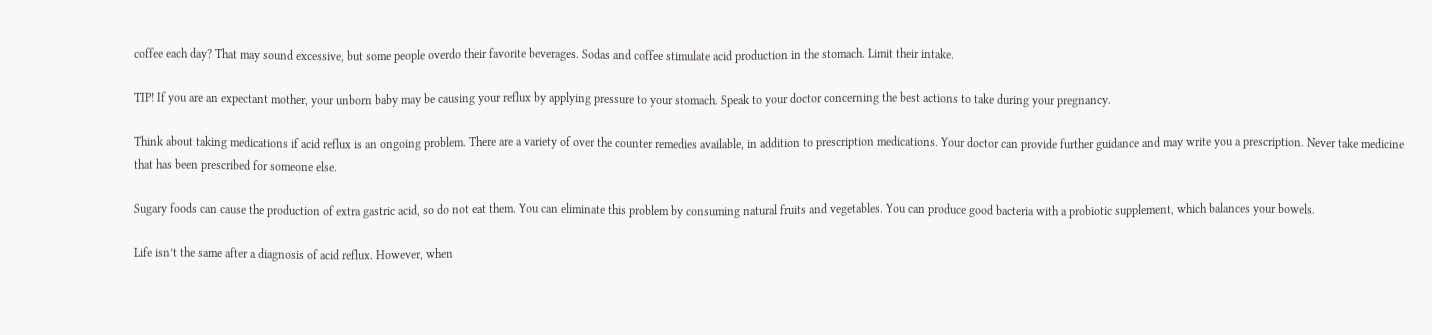coffee each day? That may sound excessive, but some people overdo their favorite beverages. Sodas and coffee stimulate acid production in the stomach. Limit their intake.

TIP! If you are an expectant mother, your unborn baby may be causing your reflux by applying pressure to your stomach. Speak to your doctor concerning the best actions to take during your pregnancy.

Think about taking medications if acid reflux is an ongoing problem. There are a variety of over the counter remedies available, in addition to prescription medications. Your doctor can provide further guidance and may write you a prescription. Never take medicine that has been prescribed for someone else.

Sugary foods can cause the production of extra gastric acid, so do not eat them. You can eliminate this problem by consuming natural fruits and vegetables. You can produce good bacteria with a probiotic supplement, which balances your bowels.

Life isn’t the same after a diagnosis of acid reflux. However, when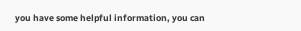you have some helpful information, you can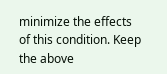minimize the effects of this condition. Keep the above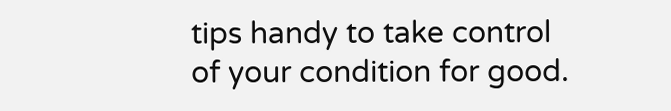tips handy to take control of your condition for good.